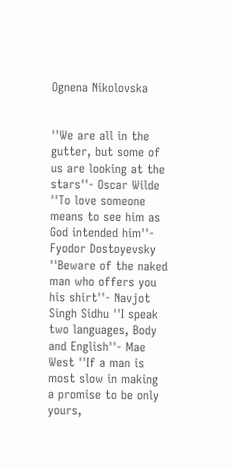Ognena Nikolovska


''We are all in the gutter, but some of us are looking at the stars''- Oscar Wilde ''To love someone means to see him as God intended him''- Fyodor Dostoyevsky ''Beware of the naked man who offers you his shirt''- Navjot Singh Sidhu ''I speak two languages, Body and English''- Mae West ''If a man is most slow in making a promise to be only yours,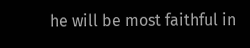he will be most faithful in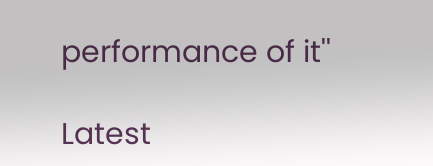performance of it''

Latest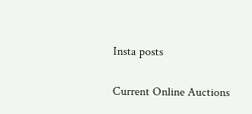Insta posts

Current Online Auctions